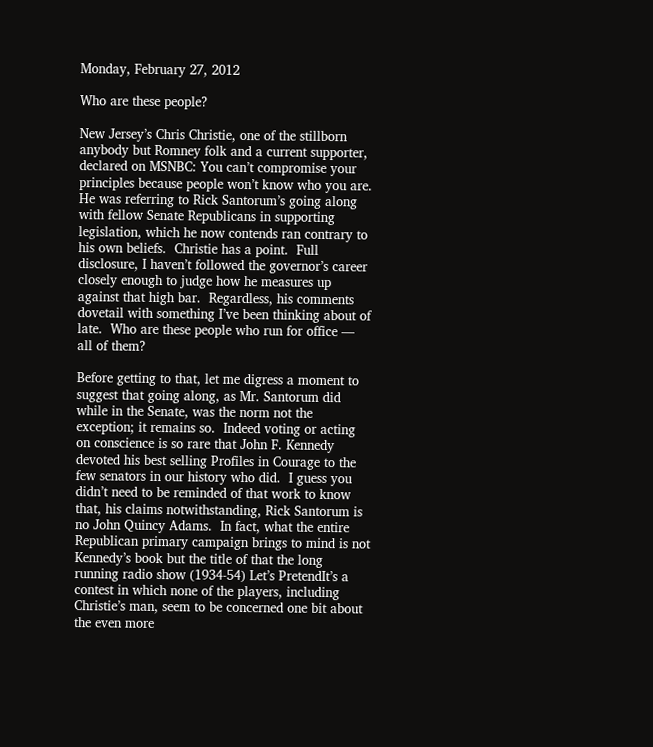Monday, February 27, 2012

Who are these people?

New Jersey’s Chris Christie, one of the stillborn anybody but Romney folk and a current supporter, declared on MSNBC: You can’t compromise your principles because people won’t know who you are.  He was referring to Rick Santorum’s going along with fellow Senate Republicans in supporting legislation, which he now contends ran contrary to his own beliefs.  Christie has a point.  Full disclosure, I haven’t followed the governor’s career closely enough to judge how he measures up against that high bar.  Regardless, his comments dovetail with something I’ve been thinking about of late.  Who are these people who run for office — all of them?

Before getting to that, let me digress a moment to suggest that going along, as Mr. Santorum did while in the Senate, was the norm not the exception; it remains so.  Indeed voting or acting on conscience is so rare that John F. Kennedy devoted his best selling Profiles in Courage to the few senators in our history who did.  I guess you didn’t need to be reminded of that work to know that, his claims notwithstanding, Rick Santorum is no John Quincy Adams.  In fact, what the entire Republican primary campaign brings to mind is not Kennedy’s book but the title of that the long running radio show (1934-54) Let’s PretendIt’s a contest in which none of the players, including Christie’s man, seem to be concerned one bit about the even more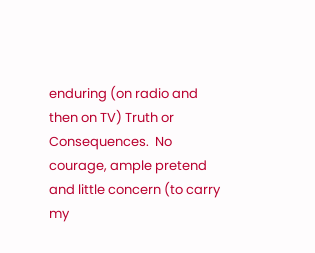enduring (on radio and then on TV) Truth or Consequences.  No courage, ample pretend and little concern (to carry my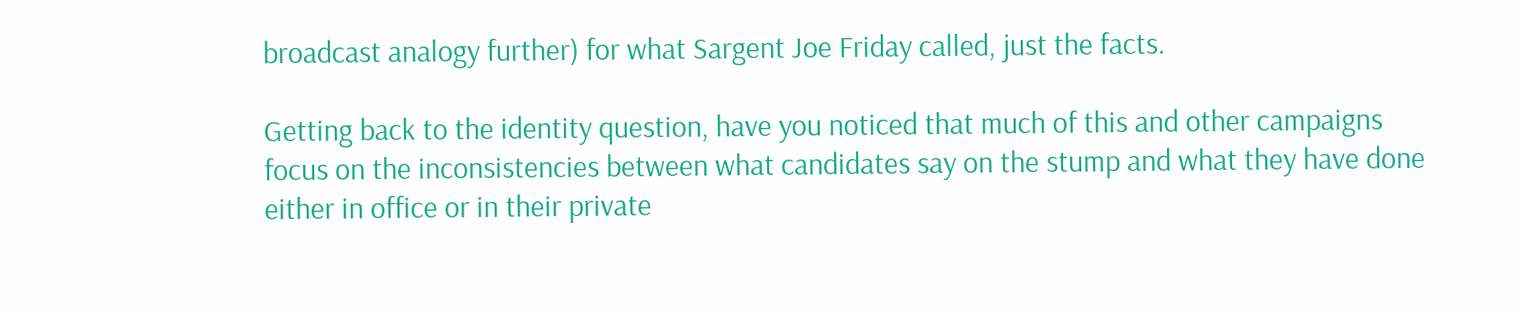broadcast analogy further) for what Sargent Joe Friday called, just the facts.

Getting back to the identity question, have you noticed that much of this and other campaigns focus on the inconsistencies between what candidates say on the stump and what they have done either in office or in their private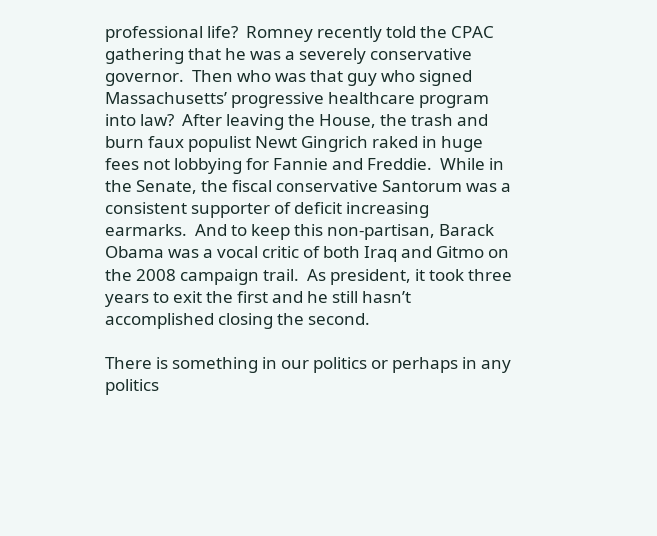professional life?  Romney recently told the CPAC gathering that he was a severely conservative governor.  Then who was that guy who signed Massachusetts’ progressive healthcare program into law?  After leaving the House, the trash and burn faux populist Newt Gingrich raked in huge fees not lobbying for Fannie and Freddie.  While in the Senate, the fiscal conservative Santorum was a consistent supporter of deficit increasing earmarks.  And to keep this non-partisan, Barack Obama was a vocal critic of both Iraq and Gitmo on the 2008 campaign trail.  As president, it took three years to exit the first and he still hasn’t accomplished closing the second.

There is something in our politics or perhaps in any politics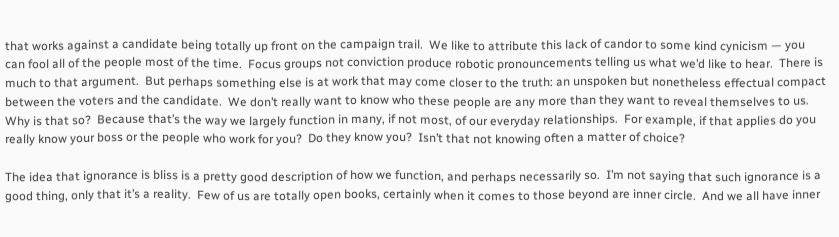that works against a candidate being totally up front on the campaign trail.  We like to attribute this lack of candor to some kind cynicism — you can fool all of the people most of the time.  Focus groups not conviction produce robotic pronouncements telling us what we’d like to hear.  There is much to that argument.  But perhaps something else is at work that may come closer to the truth: an unspoken but nonetheless effectual compact between the voters and the candidate.  We don’t really want to know who these people are any more than they want to reveal themselves to us.  Why is that so?  Because that’s the way we largely function in many, if not most, of our everyday relationships.  For example, if that applies do you really know your boss or the people who work for you?  Do they know you?  Isn’t that not knowing often a matter of choice?

The idea that ignorance is bliss is a pretty good description of how we function, and perhaps necessarily so.  I’m not saying that such ignorance is a good thing, only that it’s a reality.  Few of us are totally open books, certainly when it comes to those beyond are inner circle.  And we all have inner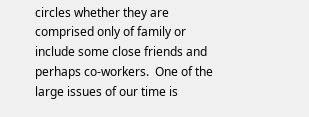circles whether they are comprised only of family or include some close friends and perhaps co-workers.  One of the large issues of our time is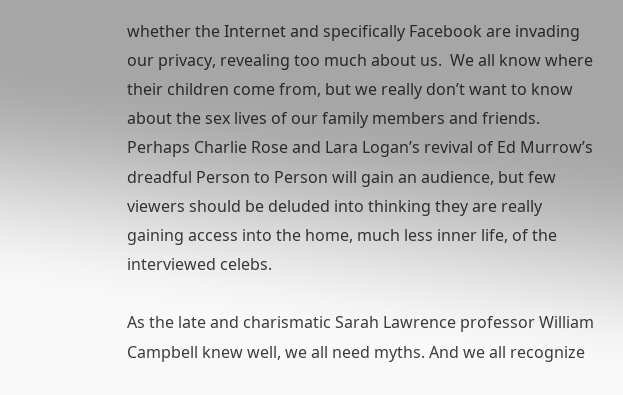whether the Internet and specifically Facebook are invading our privacy, revealing too much about us.  We all know where their children come from, but we really don’t want to know about the sex lives of our family members and friends.  Perhaps Charlie Rose and Lara Logan’s revival of Ed Murrow’s dreadful Person to Person will gain an audience, but few viewers should be deluded into thinking they are really gaining access into the home, much less inner life, of the interviewed celebs.

As the late and charismatic Sarah Lawrence professor William Campbell knew well, we all need myths. And we all recognize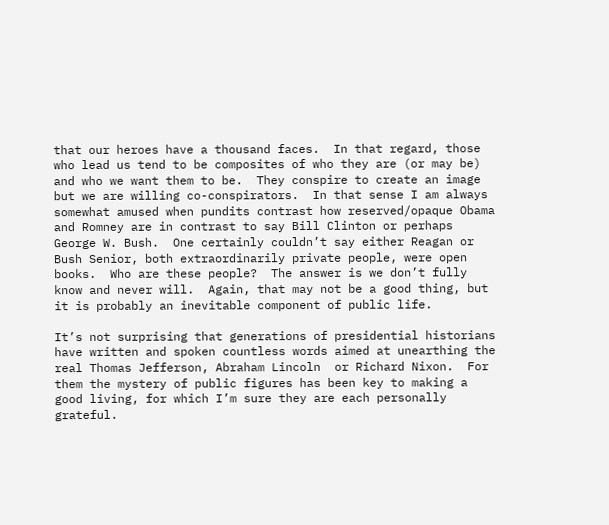that our heroes have a thousand faces.  In that regard, those who lead us tend to be composites of who they are (or may be) and who we want them to be.  They conspire to create an image but we are willing co-conspirators.  In that sense I am always somewhat amused when pundits contrast how reserved/opaque Obama and Romney are in contrast to say Bill Clinton or perhaps George W. Bush.  One certainly couldn’t say either Reagan or Bush Senior, both extraordinarily private people, were open books.  Who are these people?  The answer is we don’t fully know and never will.  Again, that may not be a good thing, but it is probably an inevitable component of public life.

It’s not surprising that generations of presidential historians have written and spoken countless words aimed at unearthing the real Thomas Jefferson, Abraham Lincoln  or Richard Nixon.  For them the mystery of public figures has been key to making a good living, for which I’m sure they are each personally grateful.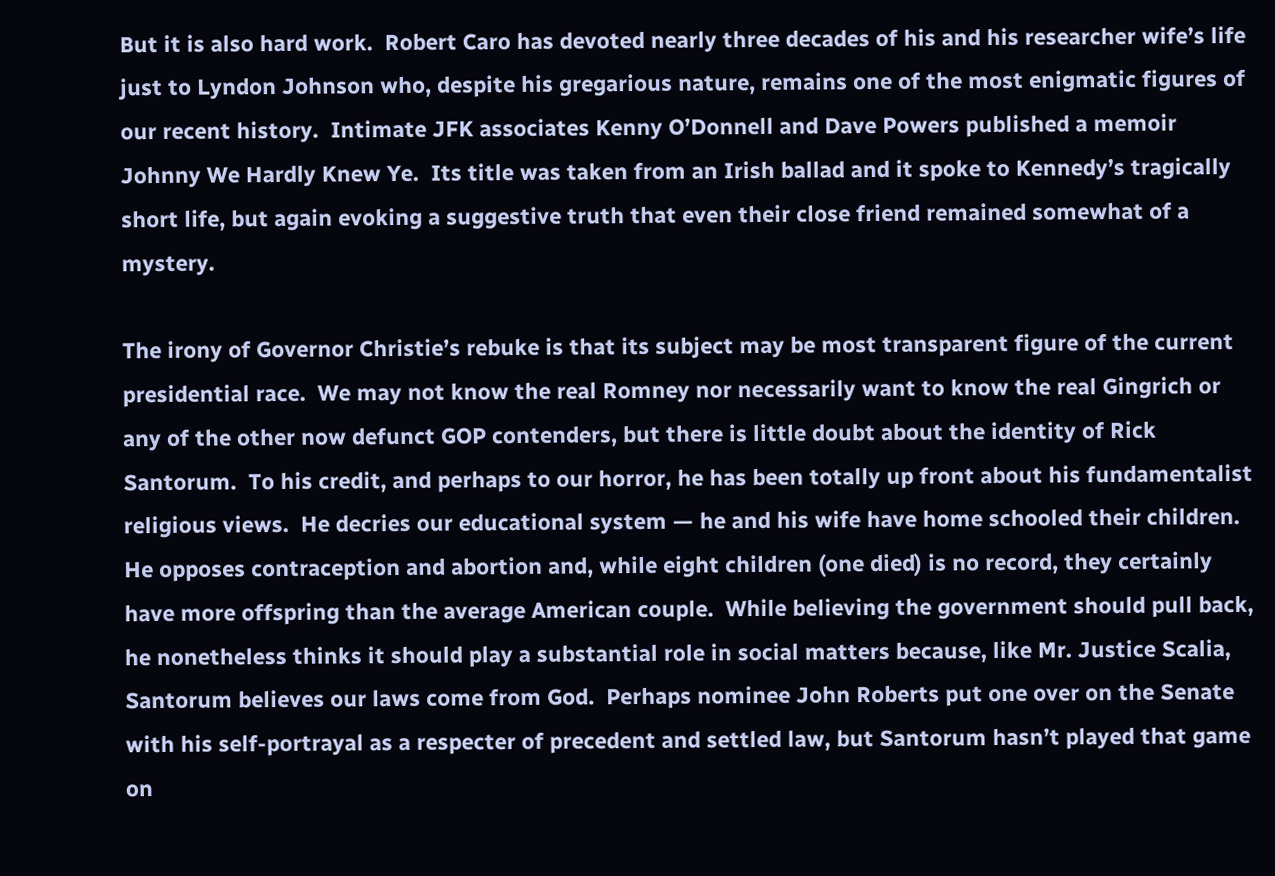But it is also hard work.  Robert Caro has devoted nearly three decades of his and his researcher wife’s life just to Lyndon Johnson who, despite his gregarious nature, remains one of the most enigmatic figures of our recent history.  Intimate JFK associates Kenny O’Donnell and Dave Powers published a memoir Johnny We Hardly Knew Ye.  Its title was taken from an Irish ballad and it spoke to Kennedy’s tragically short life, but again evoking a suggestive truth that even their close friend remained somewhat of a mystery.

The irony of Governor Christie’s rebuke is that its subject may be most transparent figure of the current presidential race.  We may not know the real Romney nor necessarily want to know the real Gingrich or any of the other now defunct GOP contenders, but there is little doubt about the identity of Rick Santorum.  To his credit, and perhaps to our horror, he has been totally up front about his fundamentalist religious views.  He decries our educational system — he and his wife have home schooled their children.  He opposes contraception and abortion and, while eight children (one died) is no record, they certainly have more offspring than the average American couple.  While believing the government should pull back, he nonetheless thinks it should play a substantial role in social matters because, like Mr. Justice Scalia, Santorum believes our laws come from God.  Perhaps nominee John Roberts put one over on the Senate with his self-portrayal as a respecter of precedent and settled law, but Santorum hasn’t played that game on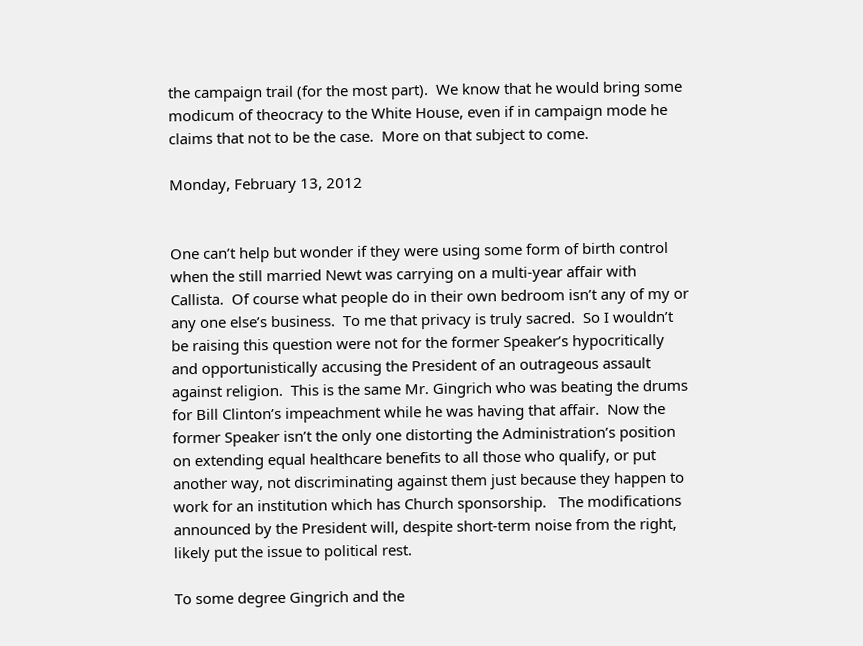the campaign trail (for the most part).  We know that he would bring some modicum of theocracy to the White House, even if in campaign mode he claims that not to be the case.  More on that subject to come.

Monday, February 13, 2012


One can’t help but wonder if they were using some form of birth control when the still married Newt was carrying on a multi-year affair with Callista.  Of course what people do in their own bedroom isn’t any of my or any one else’s business.  To me that privacy is truly sacred.  So I wouldn’t be raising this question were not for the former Speaker’s hypocritically and opportunistically accusing the President of an outrageous assault against religion.  This is the same Mr. Gingrich who was beating the drums for Bill Clinton’s impeachment while he was having that affair.  Now the former Speaker isn’t the only one distorting the Administration’s position on extending equal healthcare benefits to all those who qualify, or put another way, not discriminating against them just because they happen to work for an institution which has Church sponsorship.   The modifications announced by the President will, despite short-term noise from the right, likely put the issue to political rest.

To some degree Gingrich and the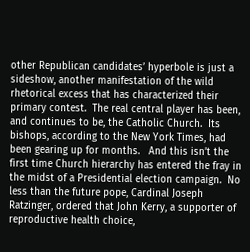other Republican candidates’ hyperbole is just a sideshow, another manifestation of the wild rhetorical excess that has characterized their primary contest.  The real central player has been, and continues to be, the Catholic Church.  Its bishops, according to the New York Times, had been gearing up for months.   And this isn’t the first time Church hierarchy has entered the fray in the midst of a Presidential election campaign.  No less than the future pope, Cardinal Joseph Ratzinger, ordered that John Kerry, a supporter of reproductive health choice,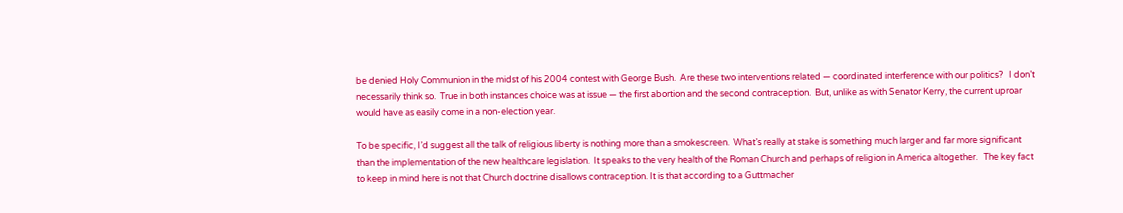be denied Holy Communion in the midst of his 2004 contest with George Bush.  Are these two interventions related — coordinated interference with our politics?   I don’t necessarily think so.  True in both instances choice was at issue — the first abortion and the second contraception.  But, unlike as with Senator Kerry, the current uproar would have as easily come in a non-election year.

To be specific, I’d suggest all the talk of religious liberty is nothing more than a smokescreen.  What’s really at stake is something much larger and far more significant than the implementation of the new healthcare legislation.  It speaks to the very health of the Roman Church and perhaps of religion in America altogether.   The key fact to keep in mind here is not that Church doctrine disallows contraception. It is that according to a Guttmacher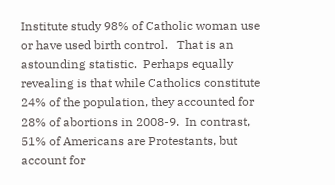Institute study 98% of Catholic woman use or have used birth control.   That is an astounding statistic.  Perhaps equally revealing is that while Catholics constitute 24% of the population, they accounted for 28% of abortions in 2008-9.  In contrast, 51% of Americans are Protestants, but account for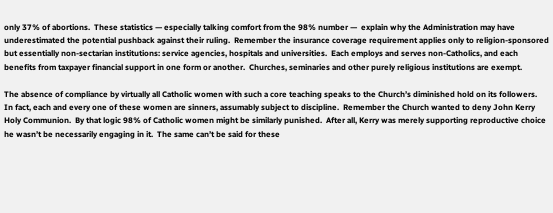only 37% of abortions.  These statistics — especially talking comfort from the 98% number —  explain why the Administration may have underestimated the potential pushback against their ruling.  Remember the insurance coverage requirement applies only to religion-sponsored but essentially non-sectarian institutions: service agencies, hospitals and universities.  Each employs and serves non-Catholics, and each benefits from taxpayer financial support in one form or another.  Churches, seminaries and other purely religious institutions are exempt.

The absence of compliance by virtually all Catholic women with such a core teaching speaks to the Church’s diminished hold on its followers.  In fact, each and every one of these women are sinners, assumably subject to discipline.  Remember the Church wanted to deny John Kerry Holy Communion.  By that logic 98% of Catholic women might be similarly punished.  After all, Kerry was merely supporting reproductive choice he wasn’t be necessarily engaging in it.  The same can’t be said for these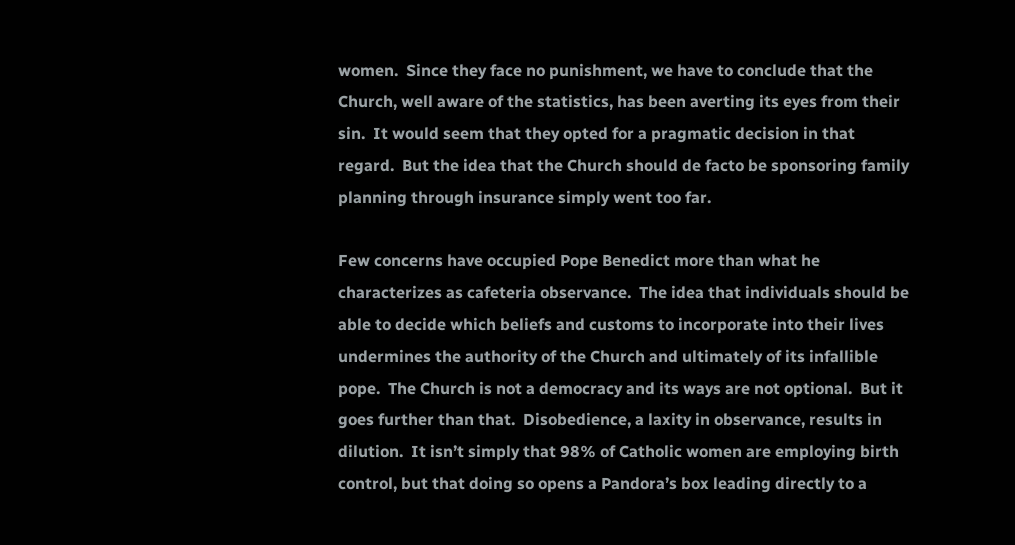women.  Since they face no punishment, we have to conclude that the Church, well aware of the statistics, has been averting its eyes from their sin.  It would seem that they opted for a pragmatic decision in that regard.  But the idea that the Church should de facto be sponsoring family planning through insurance simply went too far.

Few concerns have occupied Pope Benedict more than what he characterizes as cafeteria observance.  The idea that individuals should be able to decide which beliefs and customs to incorporate into their lives undermines the authority of the Church and ultimately of its infallible pope.  The Church is not a democracy and its ways are not optional.  But it goes further than that.  Disobedience, a laxity in observance, results in dilution.  It isn’t simply that 98% of Catholic women are employing birth control, but that doing so opens a Pandora’s box leading directly to a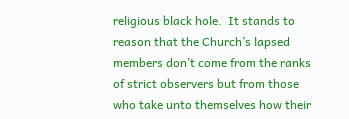religious black hole.  It stands to reason that the Church’s lapsed members don’t come from the ranks of strict observers but from those who take unto themselves how their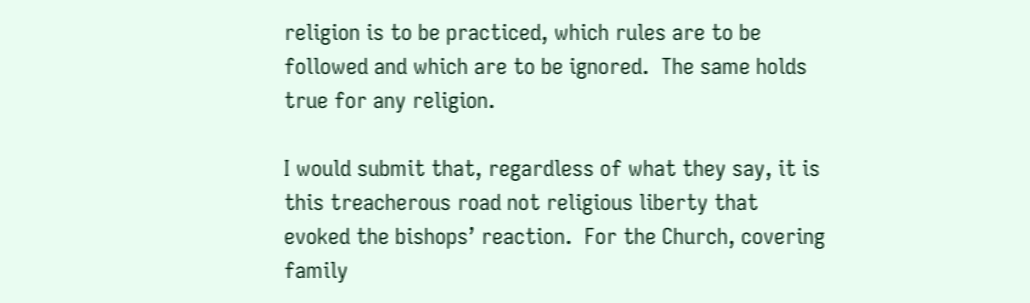religion is to be practiced, which rules are to be followed and which are to be ignored.  The same holds true for any religion.

I would submit that, regardless of what they say, it is this treacherous road not religious liberty that evoked the bishops’ reaction.  For the Church, covering family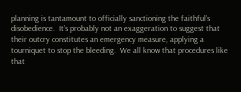planning is tantamount to officially sanctioning the faithful’s disobedience.  It’s probably not an exaggeration to suggest that their outcry constitutes an emergency measure, applying a tourniquet to stop the bleeding.  We all know that procedures like that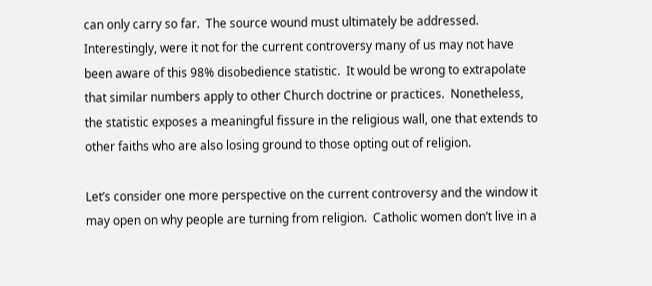can only carry so far.  The source wound must ultimately be addressed.  Interestingly, were it not for the current controversy many of us may not have been aware of this 98% disobedience statistic.  It would be wrong to extrapolate that similar numbers apply to other Church doctrine or practices.  Nonetheless, the statistic exposes a meaningful fissure in the religious wall, one that extends to other faiths who are also losing ground to those opting out of religion.

Let’s consider one more perspective on the current controversy and the window it may open on why people are turning from religion.  Catholic women don’t live in a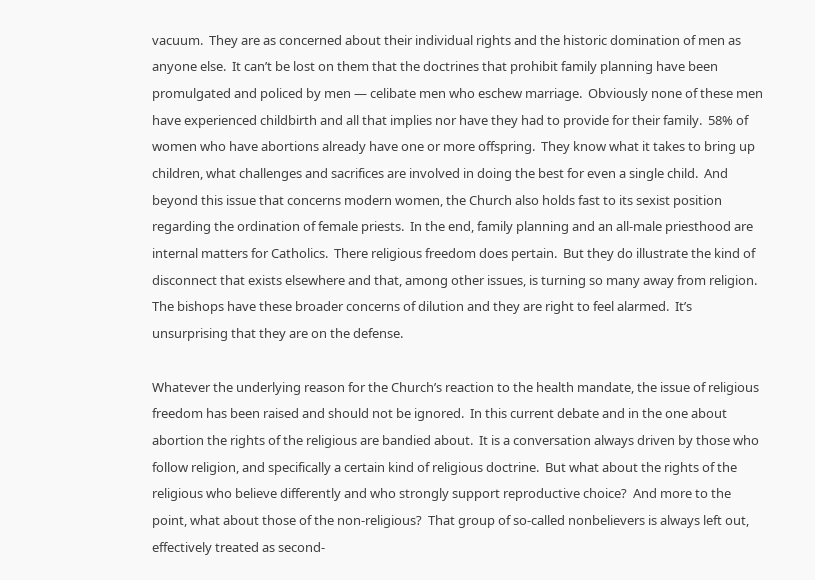vacuum.  They are as concerned about their individual rights and the historic domination of men as anyone else.  It can’t be lost on them that the doctrines that prohibit family planning have been promulgated and policed by men — celibate men who eschew marriage.  Obviously none of these men have experienced childbirth and all that implies nor have they had to provide for their family.  58% of women who have abortions already have one or more offspring.  They know what it takes to bring up children, what challenges and sacrifices are involved in doing the best for even a single child.  And beyond this issue that concerns modern women, the Church also holds fast to its sexist position regarding the ordination of female priests.  In the end, family planning and an all-male priesthood are internal matters for Catholics.  There religious freedom does pertain.  But they do illustrate the kind of disconnect that exists elsewhere and that, among other issues, is turning so many away from religion.  The bishops have these broader concerns of dilution and they are right to feel alarmed.  It’s unsurprising that they are on the defense.

Whatever the underlying reason for the Church’s reaction to the health mandate, the issue of religious freedom has been raised and should not be ignored.  In this current debate and in the one about abortion the rights of the religious are bandied about.  It is a conversation always driven by those who follow religion, and specifically a certain kind of religious doctrine.  But what about the rights of the religious who believe differently and who strongly support reproductive choice?  And more to the point, what about those of the non-religious?  That group of so-called nonbelievers is always left out, effectively treated as second-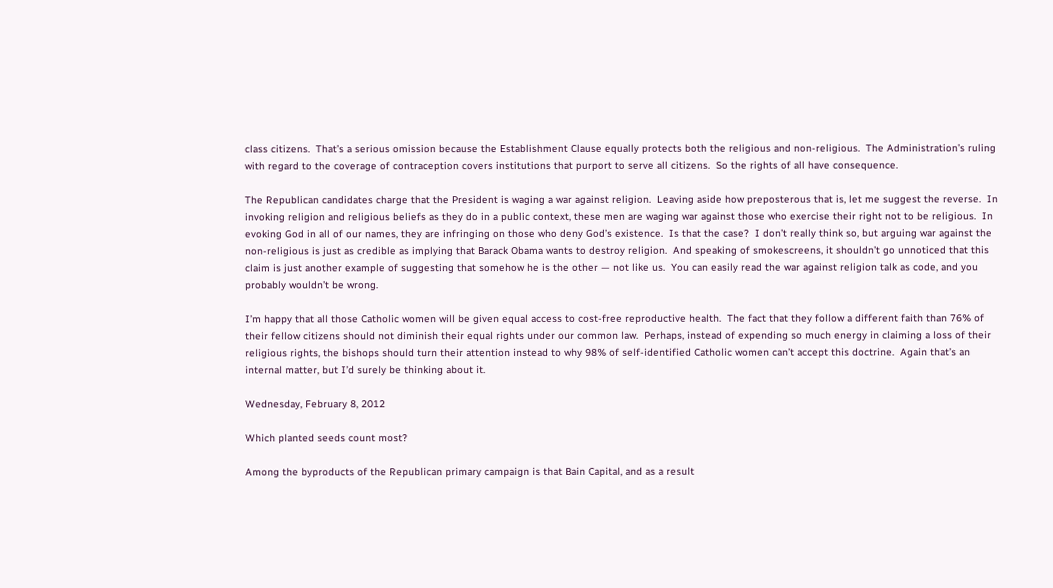class citizens.  That’s a serious omission because the Establishment Clause equally protects both the religious and non-religious.  The Administration’s ruling with regard to the coverage of contraception covers institutions that purport to serve all citizens.  So the rights of all have consequence.

The Republican candidates charge that the President is waging a war against religion.  Leaving aside how preposterous that is, let me suggest the reverse.  In invoking religion and religious beliefs as they do in a public context, these men are waging war against those who exercise their right not to be religious.  In evoking God in all of our names, they are infringing on those who deny God’s existence.  Is that the case?  I don’t really think so, but arguing war against the non-religious is just as credible as implying that Barack Obama wants to destroy religion.  And speaking of smokescreens, it shouldn’t go unnoticed that this claim is just another example of suggesting that somehow he is the other — not like us.  You can easily read the war against religion talk as code, and you probably wouldn’t be wrong.

I’m happy that all those Catholic women will be given equal access to cost-free reproductive health.  The fact that they follow a different faith than 76% of their fellow citizens should not diminish their equal rights under our common law.  Perhaps, instead of expending so much energy in claiming a loss of their religious rights, the bishops should turn their attention instead to why 98% of self-identified Catholic women can’t accept this doctrine.  Again that’s an internal matter, but I’d surely be thinking about it.

Wednesday, February 8, 2012

Which planted seeds count most?

Among the byproducts of the Republican primary campaign is that Bain Capital, and as a result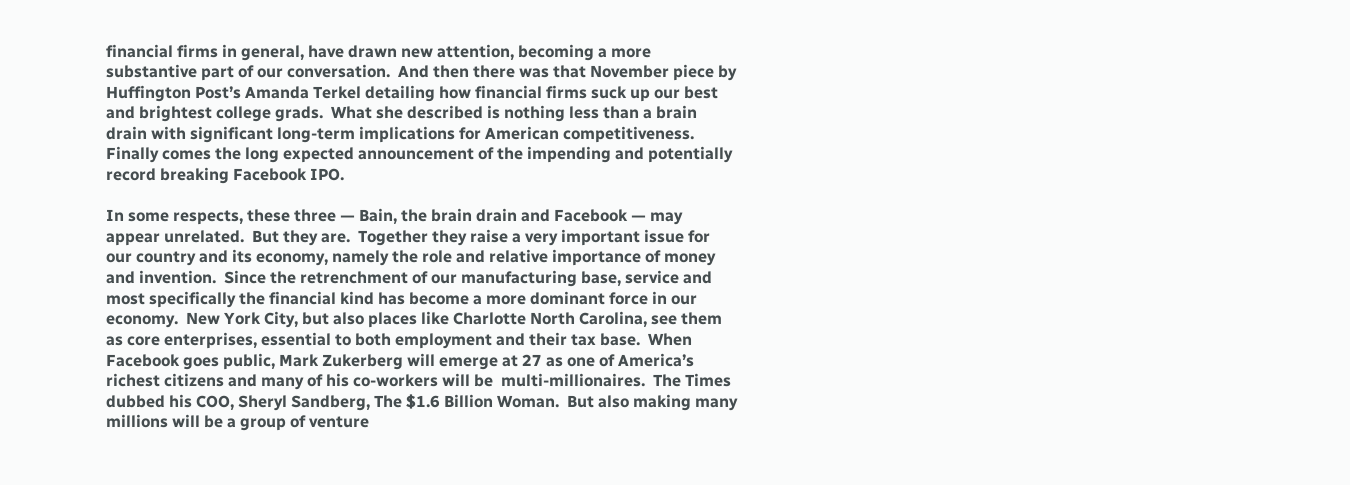financial firms in general, have drawn new attention, becoming a more substantive part of our conversation.  And then there was that November piece by Huffington Post’s Amanda Terkel detailing how financial firms suck up our best and brightest college grads.  What she described is nothing less than a brain drain with significant long-term implications for American competitiveness.  Finally comes the long expected announcement of the impending and potentially record breaking Facebook IPO.

In some respects, these three — Bain, the brain drain and Facebook — may appear unrelated.  But they are.  Together they raise a very important issue for our country and its economy, namely the role and relative importance of money and invention.  Since the retrenchment of our manufacturing base, service and most specifically the financial kind has become a more dominant force in our economy.  New York City, but also places like Charlotte North Carolina, see them as core enterprises, essential to both employment and their tax base.  When Facebook goes public, Mark Zukerberg will emerge at 27 as one of America’s richest citizens and many of his co-workers will be  multi-millionaires.  The Times dubbed his COO, Sheryl Sandberg, The $1.6 Billion Woman.  But also making many millions will be a group of venture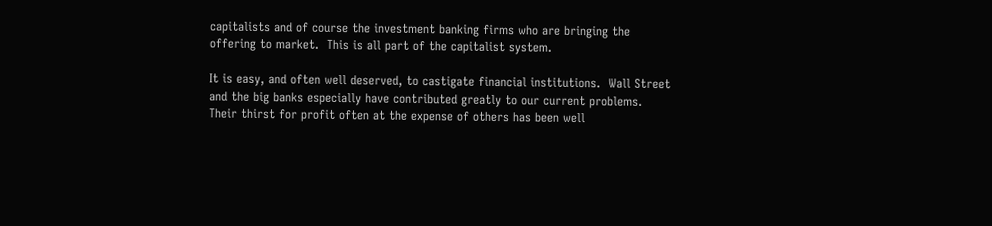capitalists and of course the investment banking firms who are bringing the offering to market.  This is all part of the capitalist system.

It is easy, and often well deserved, to castigate financial institutions.  Wall Street and the big banks especially have contributed greatly to our current problems.  Their thirst for profit often at the expense of others has been well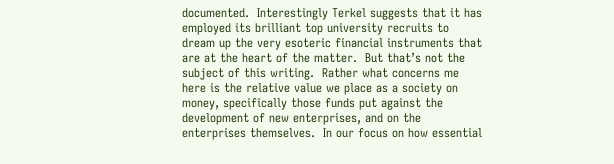documented.  Interestingly Terkel suggests that it has employed its brilliant top university recruits to dream up the very esoteric financial instruments that are at the heart of the matter.  But that’s not the subject of this writing.  Rather what concerns me here is the relative value we place as a society on money, specifically those funds put against the development of new enterprises, and on the enterprises themselves.  In our focus on how essential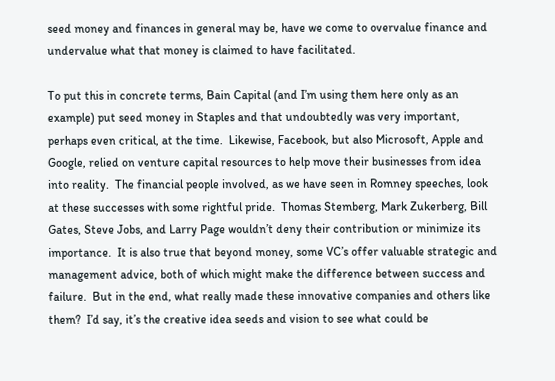seed money and finances in general may be, have we come to overvalue finance and undervalue what that money is claimed to have facilitated.

To put this in concrete terms, Bain Capital (and I’m using them here only as an example) put seed money in Staples and that undoubtedly was very important, perhaps even critical, at the time.  Likewise, Facebook, but also Microsoft, Apple and Google, relied on venture capital resources to help move their businesses from idea into reality.  The financial people involved, as we have seen in Romney speeches, look at these successes with some rightful pride.  Thomas Stemberg, Mark Zukerberg, Bill Gates, Steve Jobs, and Larry Page wouldn’t deny their contribution or minimize its importance.  It is also true that beyond money, some VC’s offer valuable strategic and management advice, both of which might make the difference between success and failure.  But in the end, what really made these innovative companies and others like them?  I’d say, it’s the creative idea seeds and vision to see what could be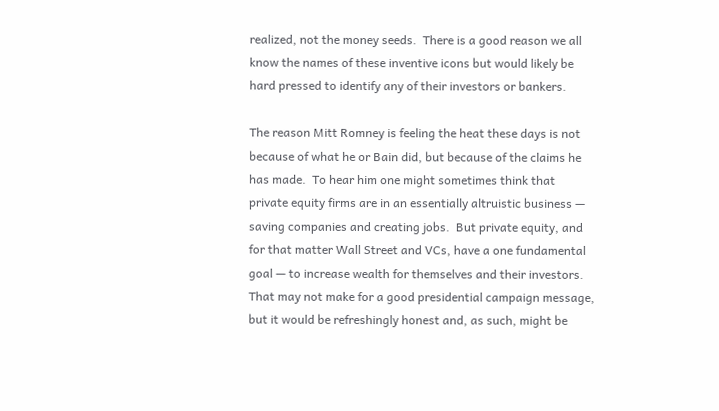realized, not the money seeds.  There is a good reason we all know the names of these inventive icons but would likely be hard pressed to identify any of their investors or bankers.

The reason Mitt Romney is feeling the heat these days is not because of what he or Bain did, but because of the claims he has made.  To hear him one might sometimes think that private equity firms are in an essentially altruistic business — saving companies and creating jobs.  But private equity, and for that matter Wall Street and VCs, have a one fundamental goal — to increase wealth for themselves and their investors.  That may not make for a good presidential campaign message, but it would be refreshingly honest and, as such, might be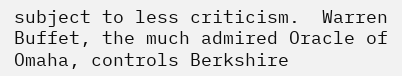subject to less criticism.  Warren Buffet, the much admired Oracle of Omaha, controls Berkshire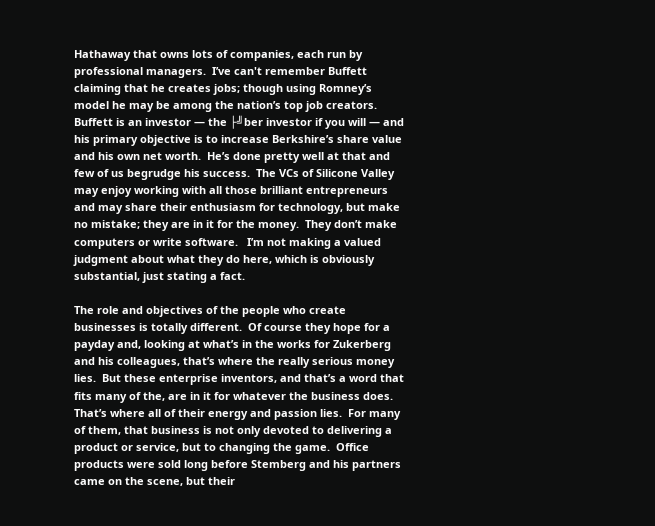Hathaway that owns lots of companies, each run by professional managers.  I’ve can't remember Buffett claiming that he creates jobs; though using Romney’s model he may be among the nation’s top job creators.   Buffett is an investor — the ├╝ber investor if you will — and his primary objective is to increase Berkshire’s share value and his own net worth.  He’s done pretty well at that and few of us begrudge his success.  The VCs of Silicone Valley may enjoy working with all those brilliant entrepreneurs and may share their enthusiasm for technology, but make no mistake; they are in it for the money.  They don’t make computers or write software.   I’m not making a valued judgment about what they do here, which is obviously substantial, just stating a fact.

The role and objectives of the people who create businesses is totally different.  Of course they hope for a payday and, looking at what’s in the works for Zukerberg and his colleagues, that’s where the really serious money lies.  But these enterprise inventors, and that’s a word that fits many of the, are in it for whatever the business does.  That’s where all of their energy and passion lies.  For many of them, that business is not only devoted to delivering a product or service, but to changing the game.  Office products were sold long before Stemberg and his partners came on the scene, but their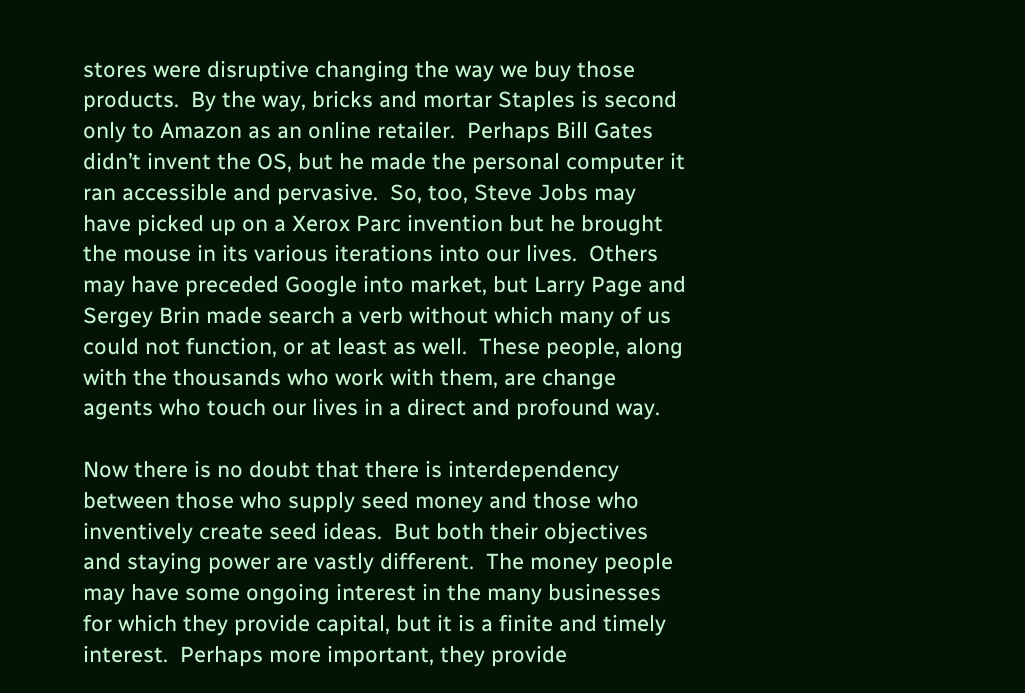stores were disruptive changing the way we buy those products.  By the way, bricks and mortar Staples is second only to Amazon as an online retailer.  Perhaps Bill Gates didn’t invent the OS, but he made the personal computer it ran accessible and pervasive.  So, too, Steve Jobs may have picked up on a Xerox Parc invention but he brought the mouse in its various iterations into our lives.  Others may have preceded Google into market, but Larry Page and Sergey Brin made search a verb without which many of us could not function, or at least as well.  These people, along with the thousands who work with them, are change agents who touch our lives in a direct and profound way.

Now there is no doubt that there is interdependency between those who supply seed money and those who inventively create seed ideas.  But both their objectives and staying power are vastly different.  The money people may have some ongoing interest in the many businesses for which they provide capital, but it is a finite and timely interest.  Perhaps more important, they provide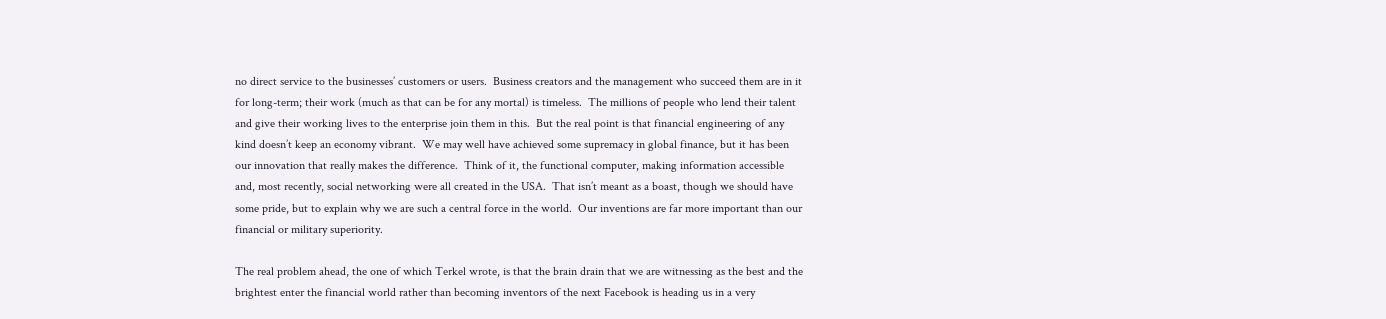no direct service to the businesses’ customers or users.  Business creators and the management who succeed them are in it for long-term; their work (much as that can be for any mortal) is timeless.  The millions of people who lend their talent and give their working lives to the enterprise join them in this.  But the real point is that financial engineering of any kind doesn’t keep an economy vibrant.  We may well have achieved some supremacy in global finance, but it has been our innovation that really makes the difference.  Think of it, the functional computer, making information accessible and, most recently, social networking were all created in the USA.  That isn’t meant as a boast, though we should have some pride, but to explain why we are such a central force in the world.  Our inventions are far more important than our financial or military superiority.

The real problem ahead, the one of which Terkel wrote, is that the brain drain that we are witnessing as the best and the brightest enter the financial world rather than becoming inventors of the next Facebook is heading us in a very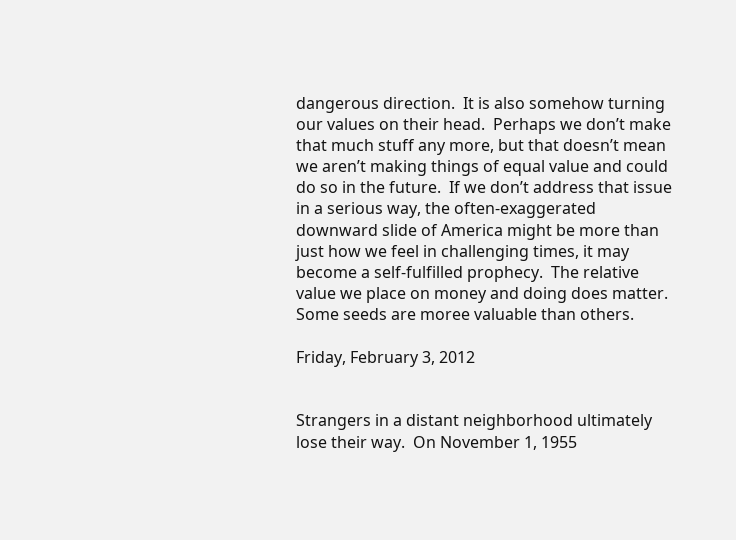dangerous direction.  It is also somehow turning our values on their head.  Perhaps we don’t make that much stuff any more, but that doesn’t mean we aren’t making things of equal value and could do so in the future.  If we don’t address that issue in a serious way, the often-exaggerated downward slide of America might be more than just how we feel in challenging times, it may become a self-fulfilled prophecy.  The relative value we place on money and doing does matter.  Some seeds are moree valuable than others.

Friday, February 3, 2012


Strangers in a distant neighborhood ultimately lose their way.  On November 1, 1955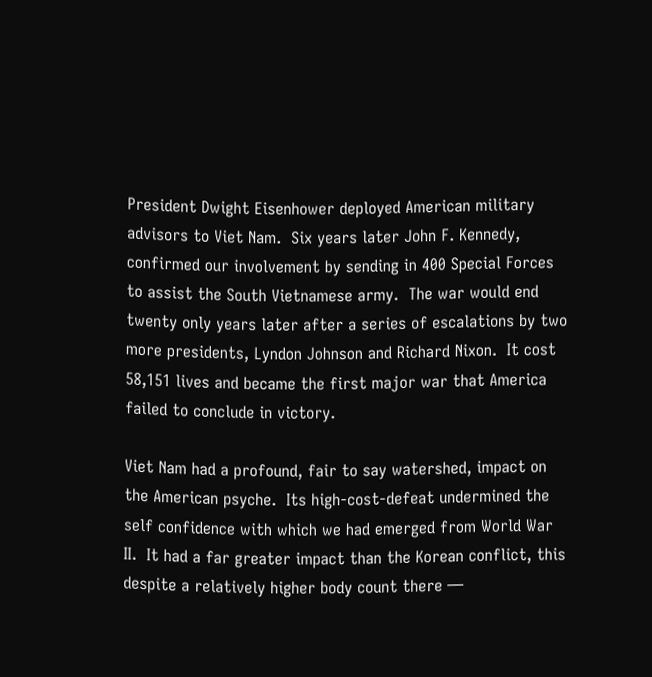President Dwight Eisenhower deployed American military advisors to Viet Nam.  Six years later John F. Kennedy, confirmed our involvement by sending in 400 Special Forces to assist the South Vietnamese army.  The war would end twenty only years later after a series of escalations by two more presidents, Lyndon Johnson and Richard Nixon.  It cost 58,151 lives and became the first major war that America failed to conclude in victory.

Viet Nam had a profound, fair to say watershed, impact on the American psyche.  Its high-cost-defeat undermined the self confidence with which we had emerged from World War II.  It had a far greater impact than the Korean conflict, this despite a relatively higher body count there —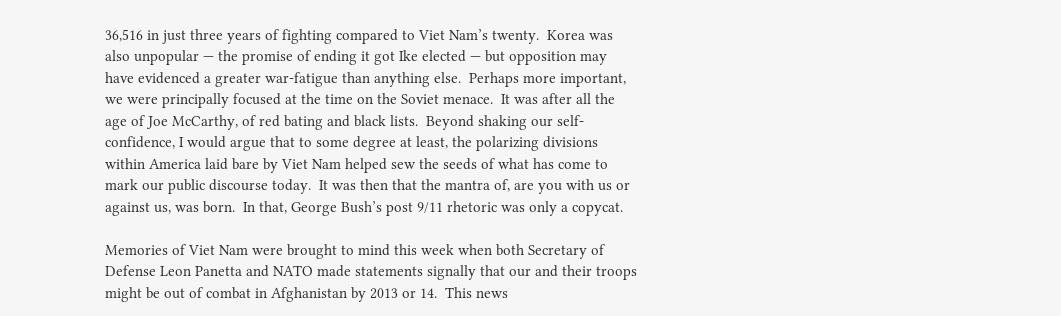36,516 in just three years of fighting compared to Viet Nam’s twenty.  Korea was also unpopular — the promise of ending it got Ike elected — but opposition may have evidenced a greater war-fatigue than anything else.  Perhaps more important, we were principally focused at the time on the Soviet menace.  It was after all the age of Joe McCarthy, of red bating and black lists.  Beyond shaking our self-confidence, I would argue that to some degree at least, the polarizing divisions within America laid bare by Viet Nam helped sew the seeds of what has come to mark our public discourse today.  It was then that the mantra of, are you with us or against us, was born.  In that, George Bush’s post 9/11 rhetoric was only a copycat.

Memories of Viet Nam were brought to mind this week when both Secretary of Defense Leon Panetta and NATO made statements signally that our and their troops might be out of combat in Afghanistan by 2013 or 14.  This news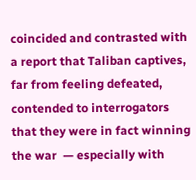coincided and contrasted with a report that Taliban captives, far from feeling defeated, contended to interrogators that they were in fact winning the war  — especially with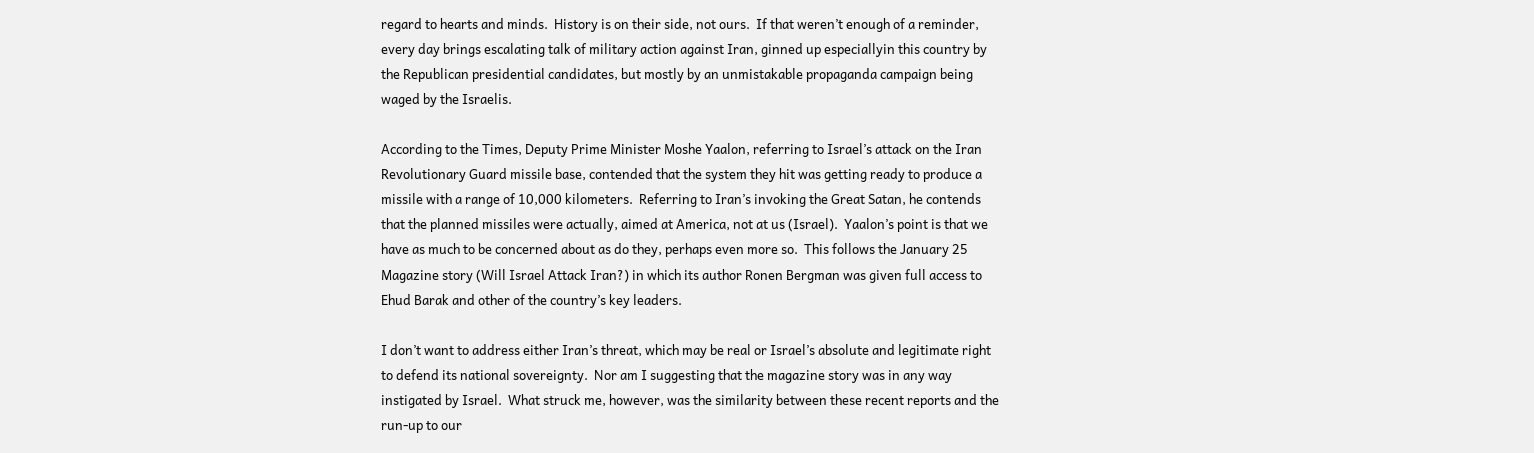regard to hearts and minds.  History is on their side, not ours.  If that weren’t enough of a reminder, every day brings escalating talk of military action against Iran, ginned up especiallyin this country by the Republican presidential candidates, but mostly by an unmistakable propaganda campaign being waged by the Israelis.

According to the Times, Deputy Prime Minister Moshe Yaalon, referring to Israel’s attack on the Iran Revolutionary Guard missile base, contended that the system they hit was getting ready to produce a missile with a range of 10,000 kilometers.  Referring to Iran’s invoking the Great Satan, he contends that the planned missiles were actually, aimed at America, not at us (Israel).  Yaalon’s point is that we have as much to be concerned about as do they, perhaps even more so.  This follows the January 25 Magazine story (Will Israel Attack Iran?) in which its author Ronen Bergman was given full access to Ehud Barak and other of the country’s key leaders.

I don’t want to address either Iran’s threat, which may be real or Israel’s absolute and legitimate right to defend its national sovereignty.  Nor am I suggesting that the magazine story was in any way instigated by Israel.  What struck me, however, was the similarity between these recent reports and the run-up to our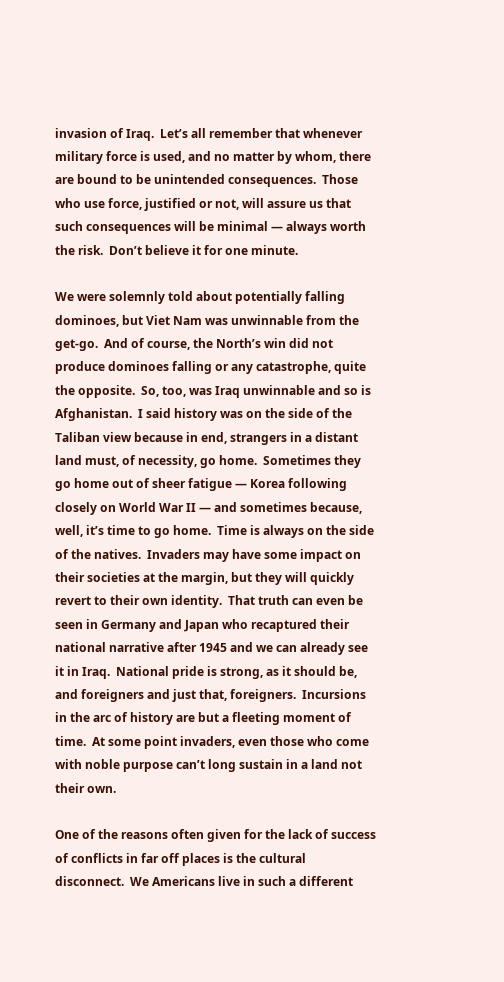invasion of Iraq.  Let’s all remember that whenever military force is used, and no matter by whom, there are bound to be unintended consequences.  Those who use force, justified or not, will assure us that such consequences will be minimal — always worth the risk.  Don’t believe it for one minute.

We were solemnly told about potentially falling dominoes, but Viet Nam was unwinnable from the get-go.  And of course, the North’s win did not produce dominoes falling or any catastrophe, quite the opposite.  So, too, was Iraq unwinnable and so is Afghanistan.  I said history was on the side of the Taliban view because in end, strangers in a distant land must, of necessity, go home.  Sometimes they go home out of sheer fatigue — Korea following closely on World War II — and sometimes because, well, it’s time to go home.  Time is always on the side of the natives.  Invaders may have some impact on their societies at the margin, but they will quickly revert to their own identity.  That truth can even be seen in Germany and Japan who recaptured their national narrative after 1945 and we can already see it in Iraq.  National pride is strong, as it should be, and foreigners and just that, foreigners.  Incursions in the arc of history are but a fleeting moment of time.  At some point invaders, even those who come with noble purpose can’t long sustain in a land not their own.

One of the reasons often given for the lack of success of conflicts in far off places is the cultural disconnect.  We Americans live in such a different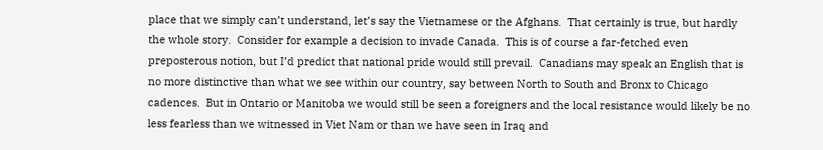place that we simply can’t understand, let’s say the Vietnamese or the Afghans.  That certainly is true, but hardly the whole story.  Consider for example a decision to invade Canada.  This is of course a far-fetched even preposterous notion, but I’d predict that national pride would still prevail.  Canadians may speak an English that is no more distinctive than what we see within our country, say between North to South and Bronx to Chicago cadences.  But in Ontario or Manitoba we would still be seen a foreigners and the local resistance would likely be no less fearless than we witnessed in Viet Nam or than we have seen in Iraq and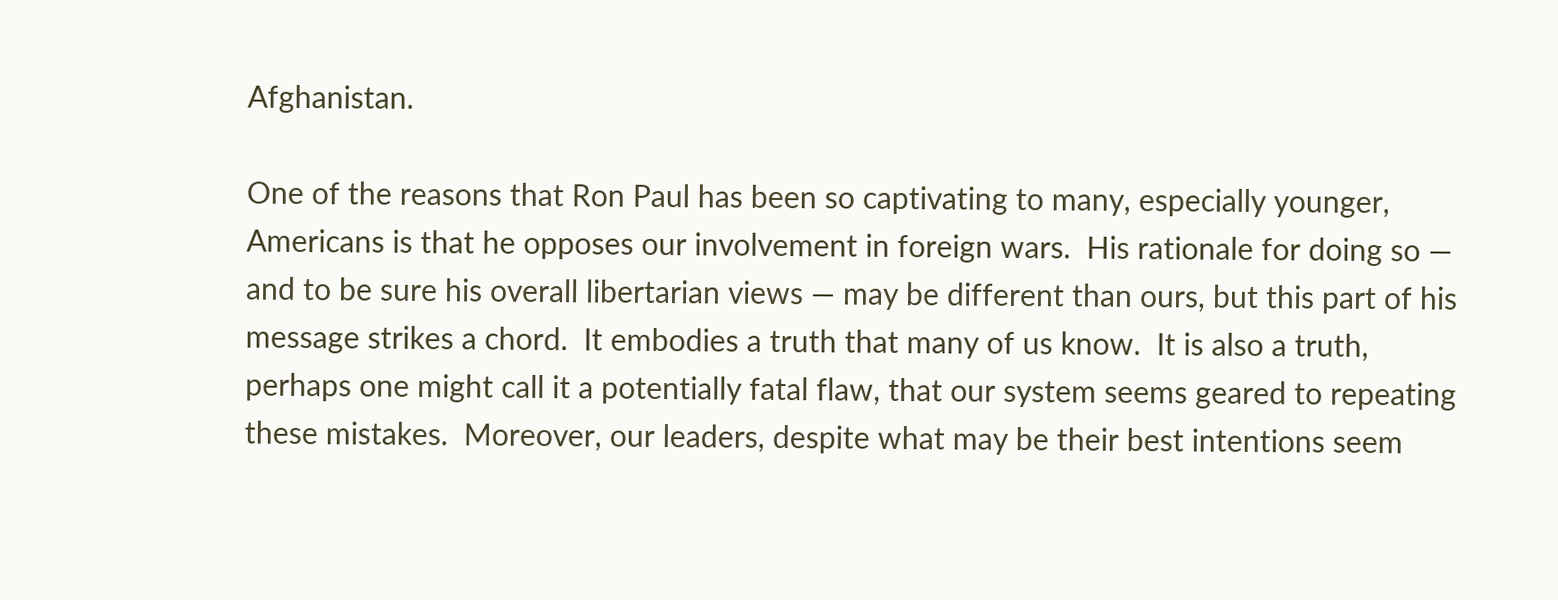Afghanistan.

One of the reasons that Ron Paul has been so captivating to many, especially younger, Americans is that he opposes our involvement in foreign wars.  His rationale for doing so — and to be sure his overall libertarian views — may be different than ours, but this part of his message strikes a chord.  It embodies a truth that many of us know.  It is also a truth, perhaps one might call it a potentially fatal flaw, that our system seems geared to repeating these mistakes.  Moreover, our leaders, despite what may be their best intentions seem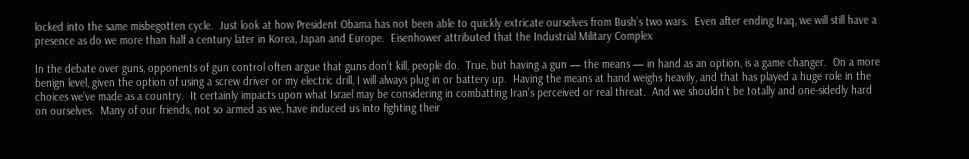locked into the same misbegotten cycle.  Just look at how President Obama has not been able to quickly extricate ourselves from Bush’s two wars.  Even after ending Iraq, we will still have a presence as do we more than half a century later in Korea, Japan and Europe.  Eisenhower attributed that the Industrial Military Complex

In the debate over guns, opponents of gun control often argue that guns don’t kill, people do.  True, but having a gun — the means — in hand as an option, is a game changer.  On a more benign level, given the option of using a screw driver or my electric drill, I will always plug in or battery up.  Having the means at hand weighs heavily, and that has played a huge role in the choices we’ve made as a country.  It certainly impacts upon what Israel may be considering in combatting Iran’s perceived or real threat.  And we shouldn’t be totally and one-sidedly hard on ourselves.  Many of our friends, not so armed as we, have induced us into fighting their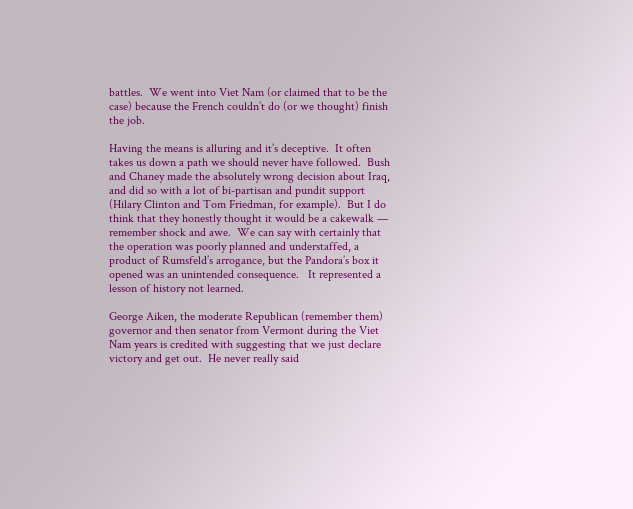battles.  We went into Viet Nam (or claimed that to be the case) because the French couldn’t do (or we thought) finish the job.

Having the means is alluring and it’s deceptive.  It often takes us down a path we should never have followed.  Bush and Chaney made the absolutely wrong decision about Iraq, and did so with a lot of bi-partisan and pundit support (Hilary Clinton and Tom Friedman, for example).  But I do think that they honestly thought it would be a cakewalk — remember shock and awe.  We can say with certainly that the operation was poorly planned and understaffed, a product of Rumsfeld’s arrogance, but the Pandora’s box it opened was an unintended consequence.   It represented a lesson of history not learned.

George Aiken, the moderate Republican (remember them) governor and then senator from Vermont during the Viet Nam years is credited with suggesting that we just declare victory and get out.  He never really said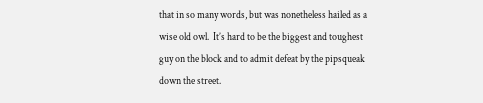that in so many words, but was nonetheless hailed as a wise old owl.  It’s hard to be the biggest and toughest guy on the block and to admit defeat by the pipsqueak down the street.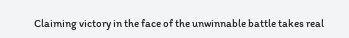Claiming victory in the face of the unwinnable battle takes real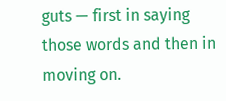guts — first in saying those words and then in moving on.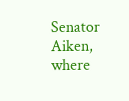Senator Aiken, where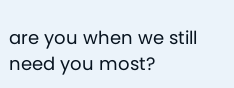are you when we still need you most?